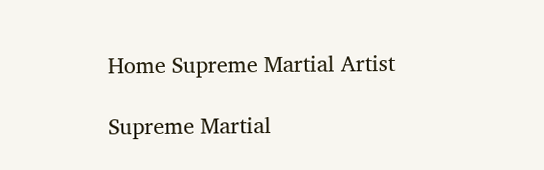Home Supreme Martial Artist

Supreme Martial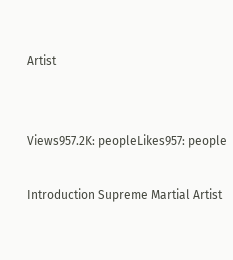Artist


Views957.2K: peopleLikes957: people

Introduction Supreme Martial Artist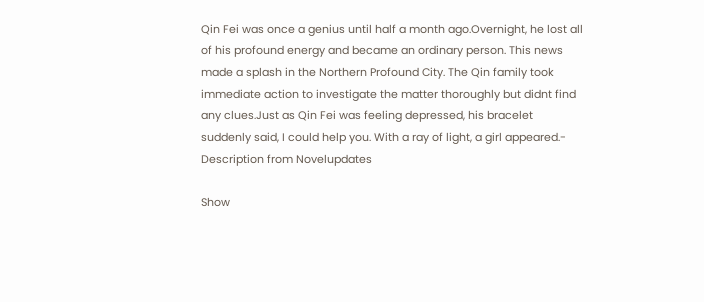Qin Fei was once a genius until half a month ago.Overnight, he lost all of his profound energy and became an ordinary person. This news made a splash in the Northern Profound City. The Qin family took immediate action to investigate the matter thoroughly but didnt find any clues.Just as Qin Fei was feeling depressed, his bracelet suddenly said, I could help you. With a ray of light, a girl appeared.- Description from Novelupdates

Show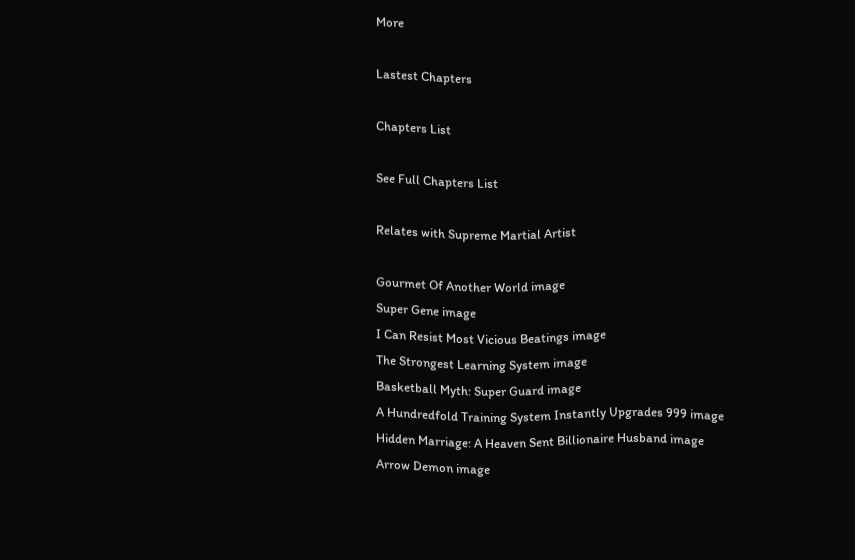More

Lastest Chapters

Chapters List

See Full Chapters List

Relates with Supreme Martial Artist

Gourmet Of Another World image
Super Gene image
I Can Resist Most Vicious Beatings image
The Strongest Learning System image
Basketball Myth: Super Guard image
A Hundredfold Training System Instantly Upgrades 999 image
Hidden Marriage: A Heaven Sent Billionaire Husband image
Arrow Demon image